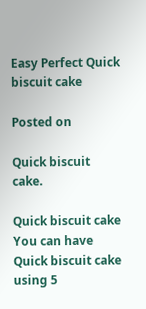Easy Perfect Quick biscuit cake

Posted on

Quick biscuit cake.

Quick biscuit cake You can have Quick biscuit cake using 5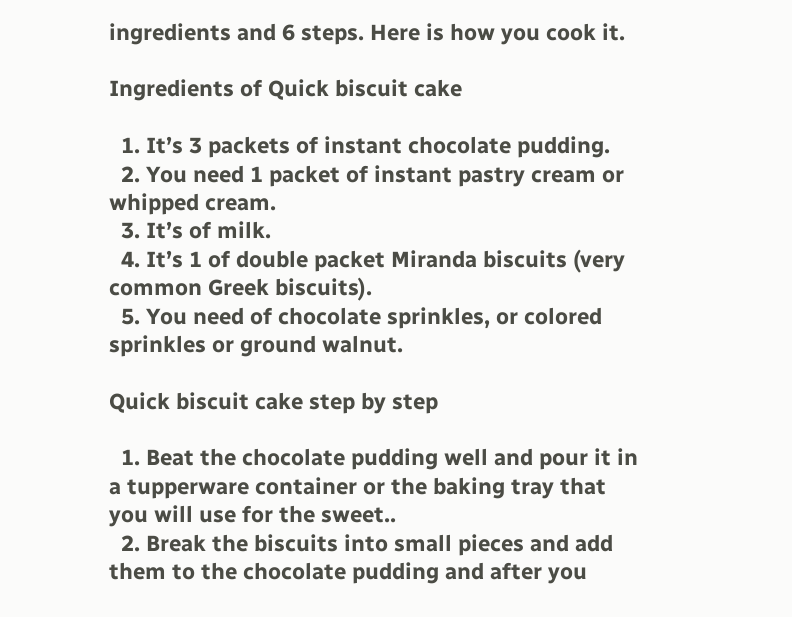ingredients and 6 steps. Here is how you cook it.

Ingredients of Quick biscuit cake

  1. It’s 3 packets of instant chocolate pudding.
  2. You need 1 packet of instant pastry cream or whipped cream.
  3. It’s of milk.
  4. It’s 1 of double packet Miranda biscuits (very common Greek biscuits).
  5. You need of chocolate sprinkles, or colored sprinkles or ground walnut.

Quick biscuit cake step by step

  1. Beat the chocolate pudding well and pour it in a tupperware container or the baking tray that you will use for the sweet..
  2. Break the biscuits into small pieces and add them to the chocolate pudding and after you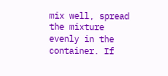mix well, spread the mixture evenly in the container. If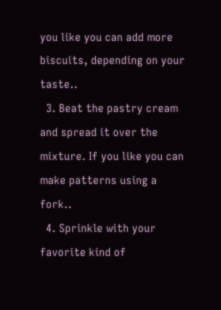you like you can add more biscuits, depending on your taste..
  3. Beat the pastry cream and spread it over the mixture. If you like you can make patterns using a fork..
  4. Sprinkle with your favorite kind of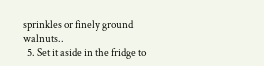sprinkles or finely ground walnuts..
  5. Set it aside in the fridge to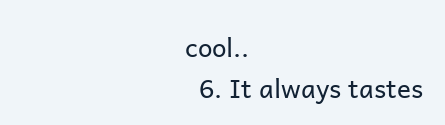cool..
  6. It always tastes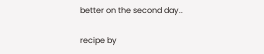better on the second day..

recipe by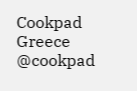Cookpad Greece @cookpad